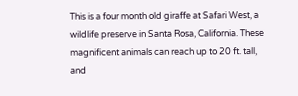This is a four month old giraffe at Safari West, a wildlife preserve in Santa Rosa, California. These magnificent animals can reach up to 20 ft. tall, and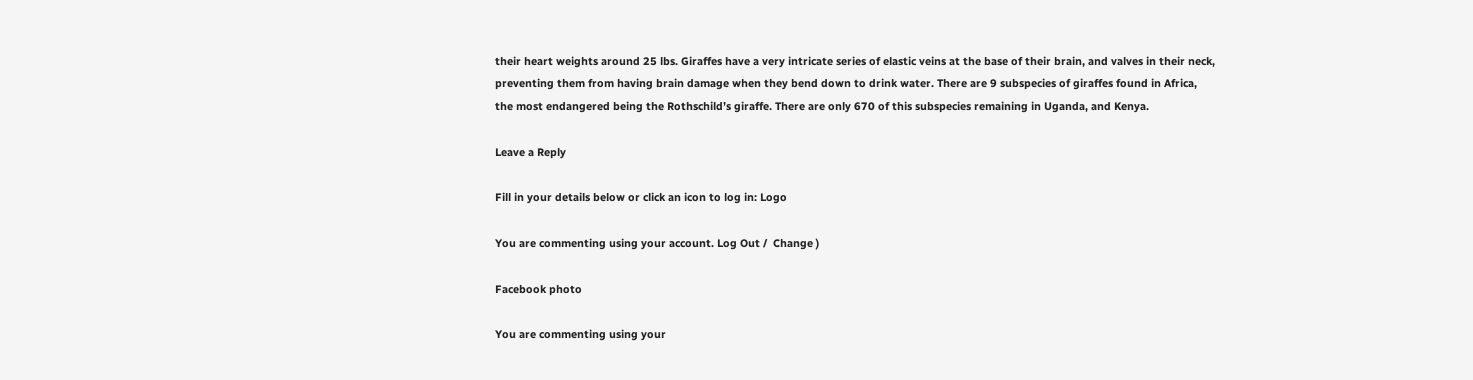their heart weights around 25 lbs. Giraffes have a very intricate series of elastic veins at the base of their brain, and valves in their neck, preventing them from having brain damage when they bend down to drink water. There are 9 subspecies of giraffes found in Africa, the most endangered being the Rothschild’s giraffe. There are only 670 of this subspecies remaining in Uganda, and Kenya.

Leave a Reply

Fill in your details below or click an icon to log in: Logo

You are commenting using your account. Log Out /  Change )

Facebook photo

You are commenting using your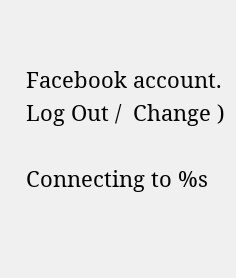Facebook account. Log Out /  Change )

Connecting to %s